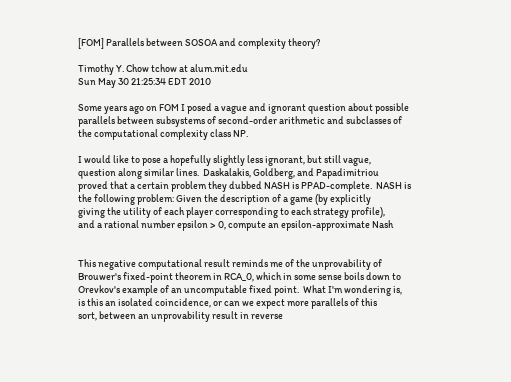[FOM] Parallels between SOSOA and complexity theory?

Timothy Y. Chow tchow at alum.mit.edu
Sun May 30 21:25:34 EDT 2010

Some years ago on FOM I posed a vague and ignorant question about possible
parallels between subsystems of second-order arithmetic and subclasses of
the computational complexity class NP.

I would like to pose a hopefully slightly less ignorant, but still vague,
question along similar lines.  Daskalakis, Goldberg, and Papadimitriou
proved that a certain problem they dubbed NASH is PPAD-complete.  NASH is
the following problem: Given the description of a game (by explicitly
giving the utility of each player corresponding to each strategy profile),
and a rational number epsilon > 0, compute an epsilon-approximate Nash


This negative computational result reminds me of the unprovability of
Brouwer's fixed-point theorem in RCA_0, which in some sense boils down to
Orevkov's example of an uncomputable fixed point.  What I'm wondering is,
is this an isolated coincidence, or can we expect more parallels of this
sort, between an unprovability result in reverse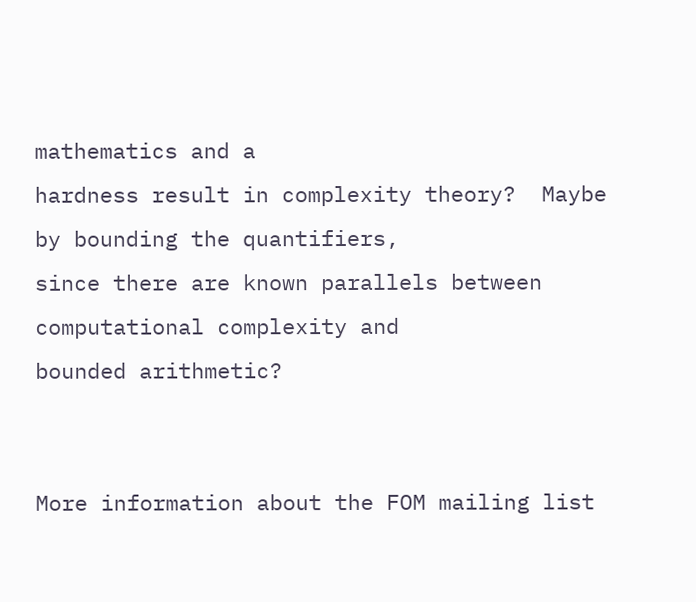mathematics and a
hardness result in complexity theory?  Maybe by bounding the quantifiers,
since there are known parallels between computational complexity and
bounded arithmetic?


More information about the FOM mailing list